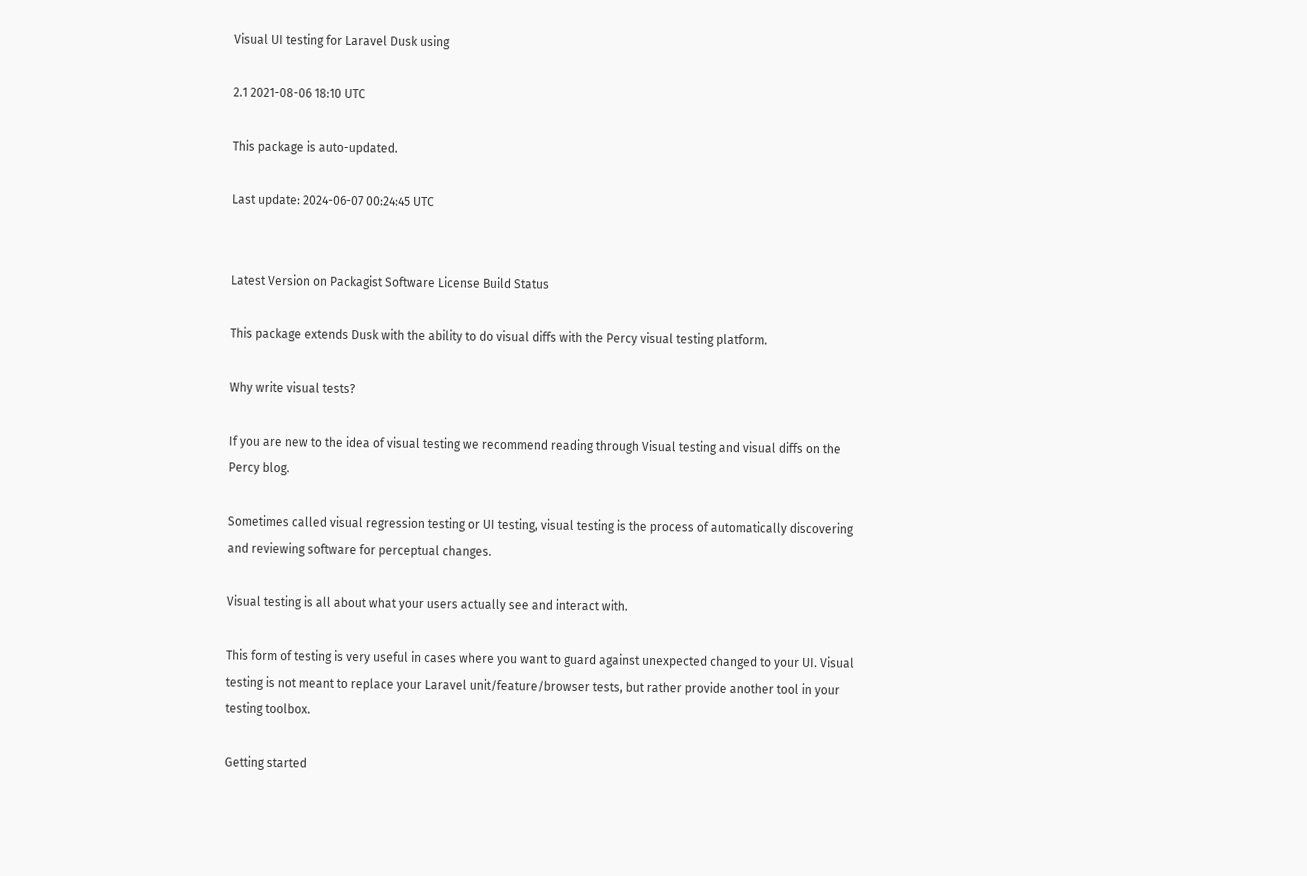Visual UI testing for Laravel Dusk using

2.1 2021-08-06 18:10 UTC

This package is auto-updated.

Last update: 2024-06-07 00:24:45 UTC


Latest Version on Packagist Software License Build Status

This package extends Dusk with the ability to do visual diffs with the Percy visual testing platform.

Why write visual tests?

If you are new to the idea of visual testing we recommend reading through Visual testing and visual diffs on the Percy blog.

Sometimes called visual regression testing or UI testing, visual testing is the process of automatically discovering and reviewing software for perceptual changes.

Visual testing is all about what your users actually see and interact with.

This form of testing is very useful in cases where you want to guard against unexpected changed to your UI. Visual testing is not meant to replace your Laravel unit/feature/browser tests, but rather provide another tool in your testing toolbox.

Getting started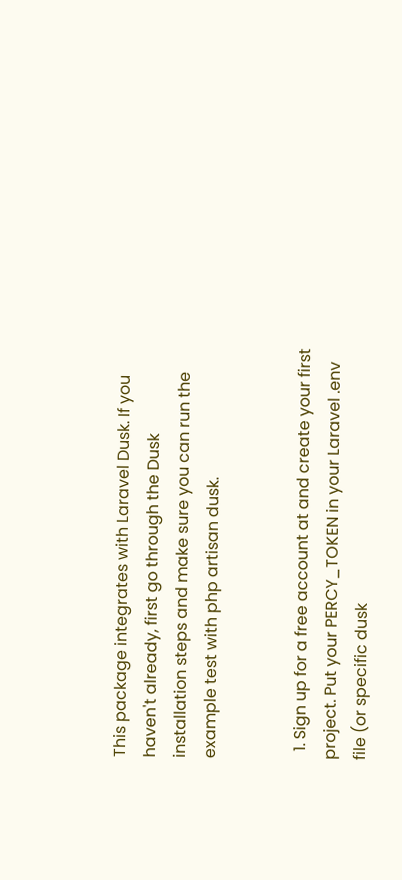This package integrates with Laravel Dusk. If you haven't already, first go through the Dusk installation steps and make sure you can run the example test with php artisan dusk.


  1. Sign up for a free account at and create your first project. Put your PERCY_TOKEN in your Laravel .env file (or specific dusk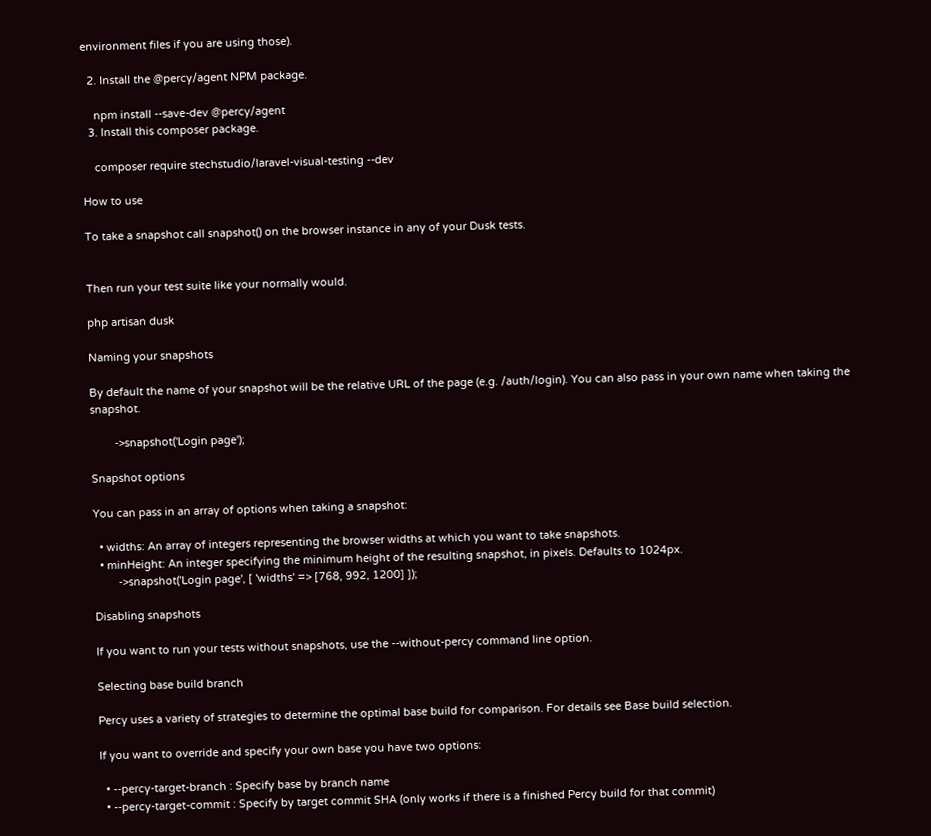environment files if you are using those).

  2. Install the @percy/agent NPM package.

    npm install --save-dev @percy/agent
  3. Install this composer package.

    composer require stechstudio/laravel-visual-testing --dev

How to use

To take a snapshot call snapshot() on the browser instance in any of your Dusk tests.


Then run your test suite like your normally would.

php artisan dusk

Naming your snapshots

By default the name of your snapshot will be the relative URL of the page (e.g. /auth/login). You can also pass in your own name when taking the snapshot.

        ->snapshot('Login page');

Snapshot options

You can pass in an array of options when taking a snapshot:

  • widths: An array of integers representing the browser widths at which you want to take snapshots.
  • minHeight: An integer specifying the minimum height of the resulting snapshot, in pixels. Defaults to 1024px.
        ->snapshot('Login page', [ 'widths' => [768, 992, 1200] ]);

Disabling snapshots

If you want to run your tests without snapshots, use the --without-percy command line option.

Selecting base build branch

Percy uses a variety of strategies to determine the optimal base build for comparison. For details see Base build selection.

If you want to override and specify your own base you have two options:

  • --percy-target-branch : Specify base by branch name
  • --percy-target-commit : Specify by target commit SHA (only works if there is a finished Percy build for that commit)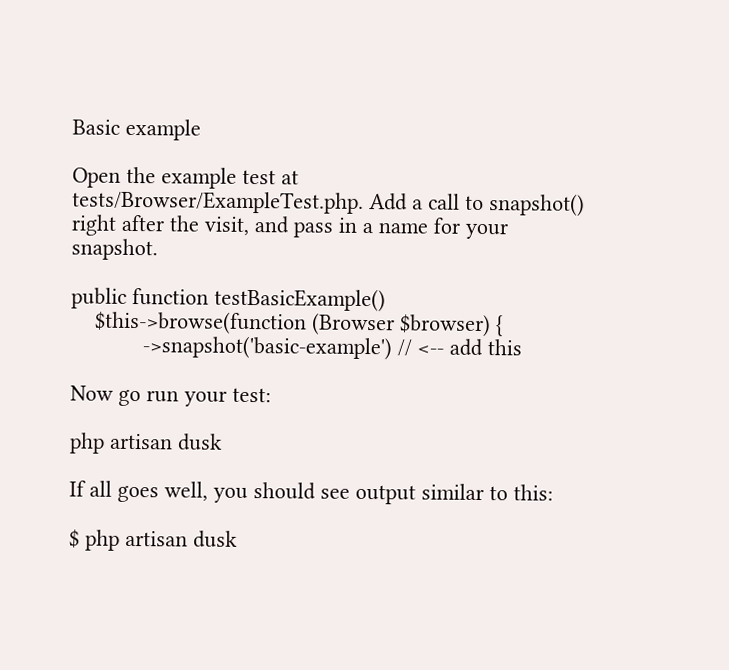Basic example

Open the example test at tests/Browser/ExampleTest.php. Add a call to snapshot() right after the visit, and pass in a name for your snapshot.

public function testBasicExample()
    $this->browse(function (Browser $browser) {
            ->snapshot('basic-example') // <-- add this

Now go run your test:

php artisan dusk

If all goes well, you should see output similar to this:

$ php artisan dusk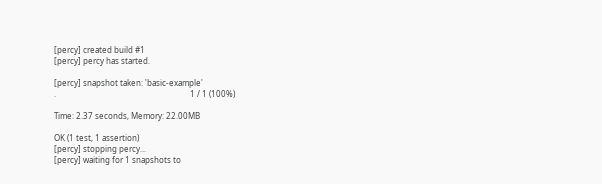[percy] created build #1
[percy] percy has started.

[percy] snapshot taken: 'basic-example'
.                                                                   1 / 1 (100%)

Time: 2.37 seconds, Memory: 22.00MB

OK (1 test, 1 assertion)
[percy] stopping percy...
[percy] waiting for 1 snapshots to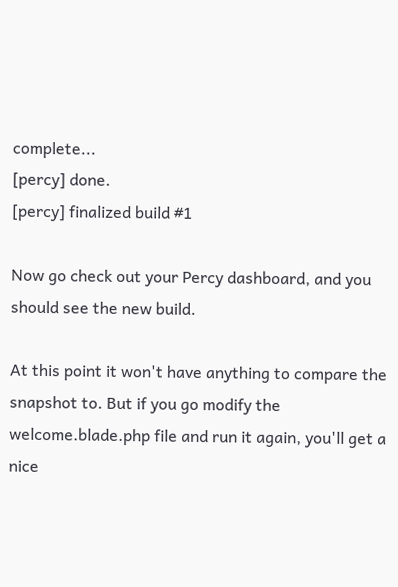complete...
[percy] done.
[percy] finalized build #1

Now go check out your Percy dashboard, and you should see the new build.

At this point it won't have anything to compare the snapshot to. But if you go modify the welcome.blade.php file and run it again, you'll get a nice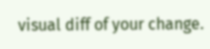visual diff of your change.